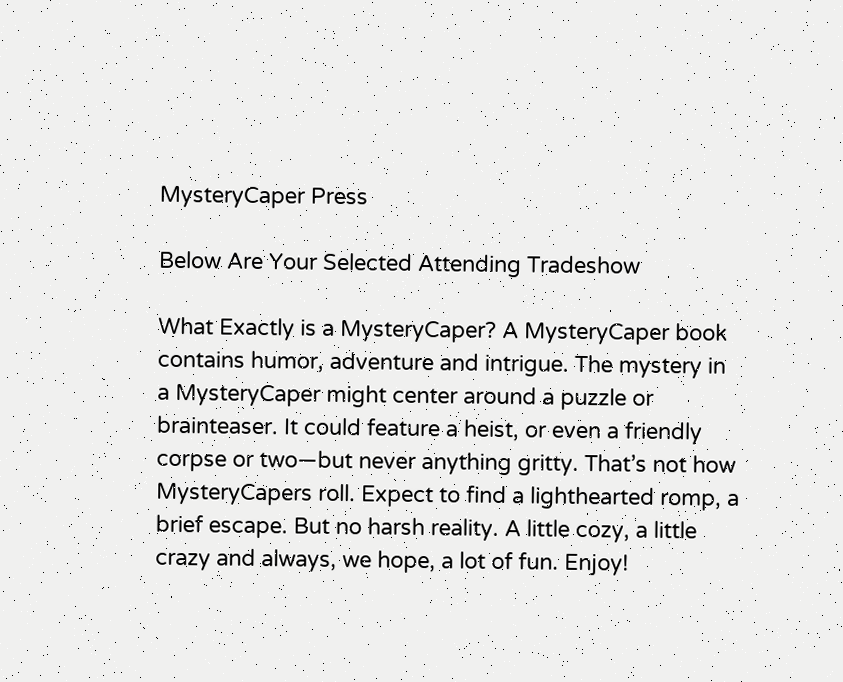MysteryCaper Press

Below Are Your Selected Attending Tradeshow

What Exactly is a MysteryCaper? A MysteryCaper book contains humor, adventure and intrigue. The mystery in a MysteryCaper might center around a puzzle or brainteaser. It could feature a heist, or even a friendly corpse or two—but never anything gritty. That’s not how MysteryCapers roll. Expect to find a lighthearted romp, a brief escape. But no harsh reality. A little cozy, a little crazy and always, we hope, a lot of fun. Enjoy!